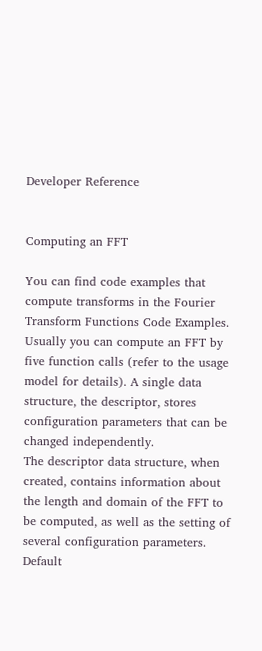Developer Reference


Computing an FFT

You can find code examples that compute transforms in the Fourier Transform Functions Code Examples.
Usually you can compute an FFT by five function calls (refer to the usage model for details). A single data structure, the descriptor, stores configuration parameters that can be changed independently.
The descriptor data structure, when created, contains information about the length and domain of the FFT to be computed, as well as the setting of several configuration parameters. Default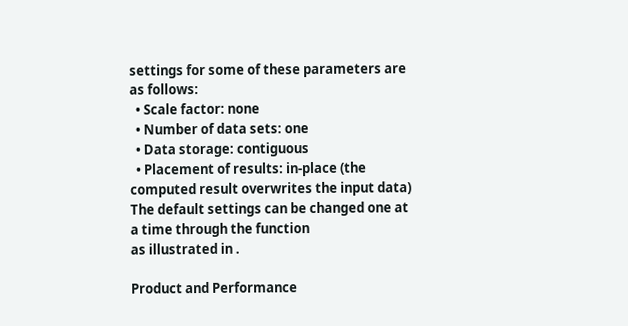settings for some of these parameters are as follows:
  • Scale factor: none
  • Number of data sets: one
  • Data storage: contiguous
  • Placement of results: in-place (the computed result overwrites the input data)
The default settings can be changed one at a time through the function
as illustrated in .

Product and Performance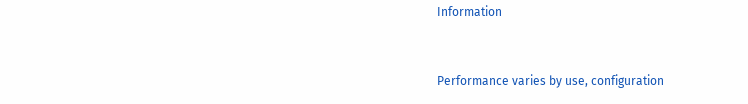Information


Performance varies by use, configuration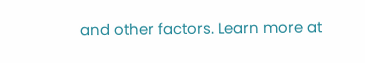and other factors. Learn more at